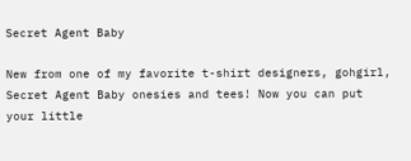Secret Agent Baby

New from one of my favorite t-shirt designers, gohgirl, Secret Agent Baby onesies and tees! Now you can put your little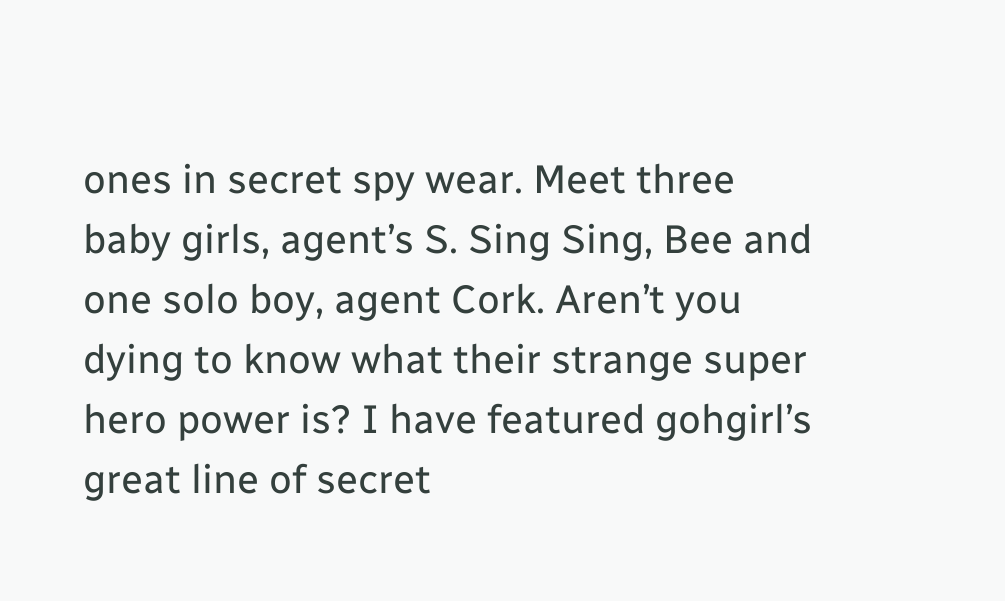ones in secret spy wear. Meet three baby girls, agent’s S. Sing Sing, Bee and one solo boy, agent Cork. Aren’t you dying to know what their strange super hero power is? I have featured gohgirl’s great line of secret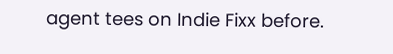agent tees on Indie Fixx before.